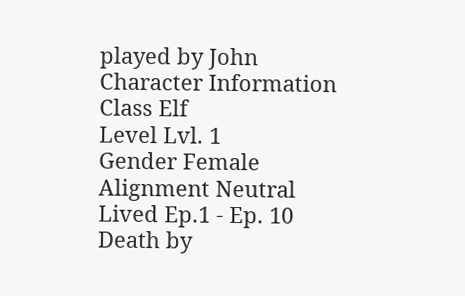played by John
Character Information
Class Elf
Level Lvl. 1
Gender Female
Alignment Neutral
Lived Ep.1 - Ep. 10
Death by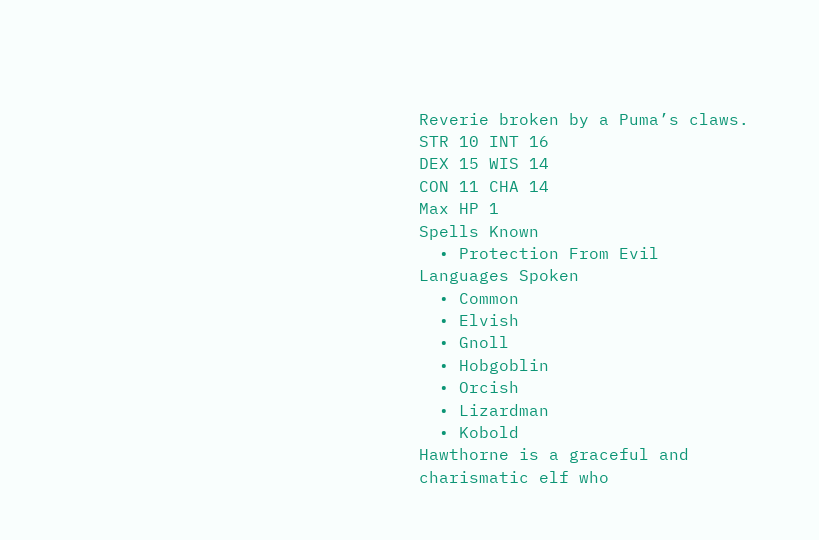Reverie broken by a Puma’s claws.
STR 10 INT 16
DEX 15 WIS 14
CON 11 CHA 14
Max HP 1
Spells Known
  • Protection From Evil
Languages Spoken
  • Common
  • Elvish
  • Gnoll
  • Hobgoblin
  • Orcish
  • Lizardman
  • Kobold
Hawthorne is a graceful and charismatic elf who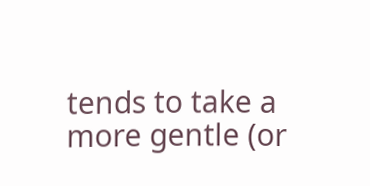tends to take a more gentle (or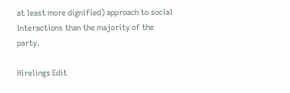at least more dignified) approach to social interactions than the majority of the party.

Hirelings Edit